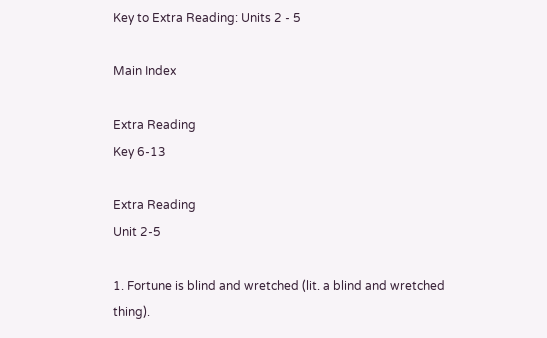Key to Extra Reading: Units 2 - 5

Main Index

Extra Reading
Key 6-13

Extra Reading
Unit 2-5

1. Fortune is blind and wretched (lit. a blind and wretched thing).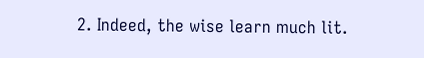2. Indeed, the wise learn much lit.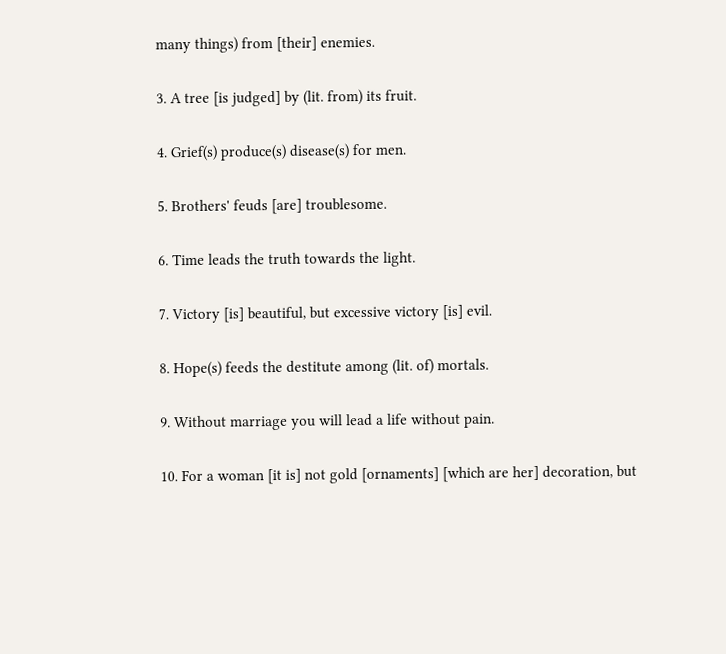many things) from [their] enemies.

3. A tree [is judged] by (lit. from) its fruit.

4. Grief(s) produce(s) disease(s) for men.

5. Brothers' feuds [are] troublesome.

6. Time leads the truth towards the light.

7. Victory [is] beautiful, but excessive victory [is] evil.

8. Hope(s) feeds the destitute among (lit. of) mortals.

9. Without marriage you will lead a life without pain.

10. For a woman [it is] not gold [ornaments] [which are her] decoration, but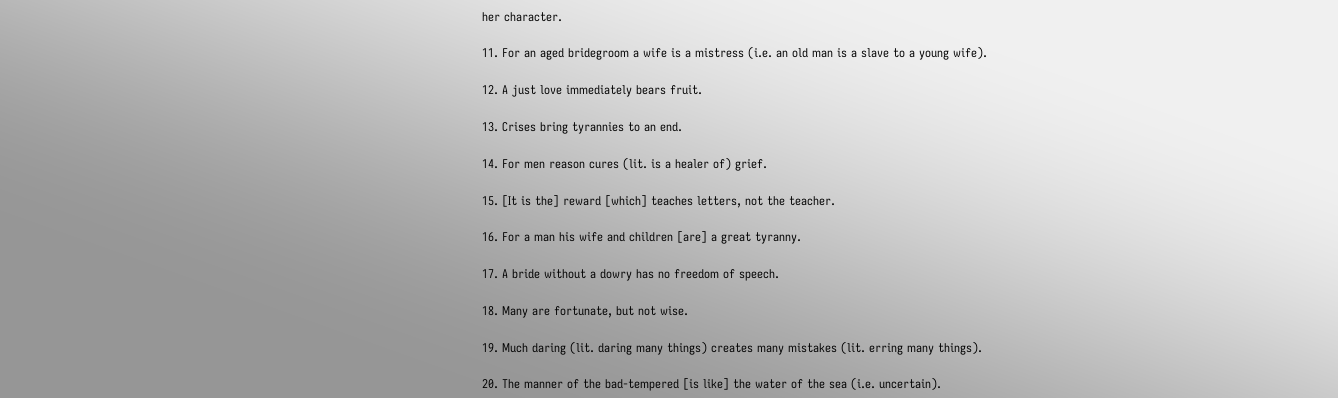her character.

11. For an aged bridegroom a wife is a mistress (i.e. an old man is a slave to a young wife).

12. A just love immediately bears fruit.

13. Crises bring tyrannies to an end.

14. For men reason cures (lit. is a healer of) grief.

15. [It is the] reward [which] teaches letters, not the teacher.

16. For a man his wife and children [are] a great tyranny.

17. A bride without a dowry has no freedom of speech.

18. Many are fortunate, but not wise.

19. Much daring (lit. daring many things) creates many mistakes (lit. erring many things).

20. The manner of the bad-tempered [is like] the water of the sea (i.e. uncertain).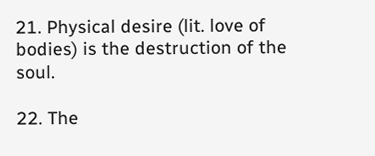21. Physical desire (lit. love of bodies) is the destruction of the soul.

22. The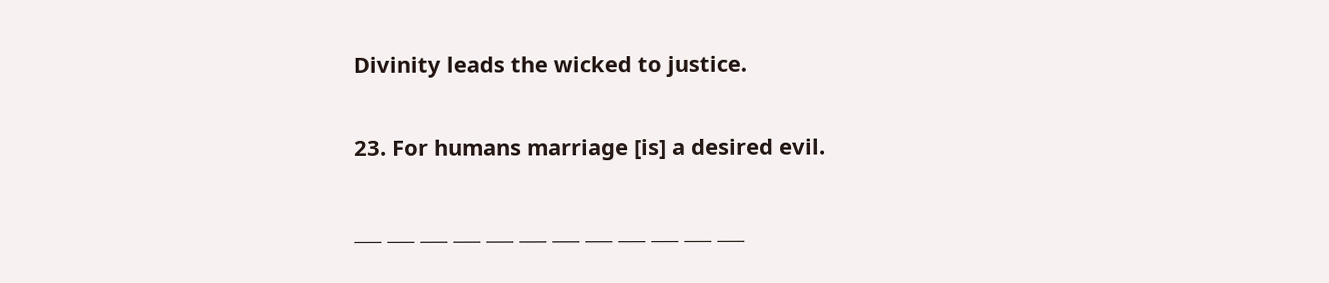Divinity leads the wicked to justice.

23. For humans marriage [is] a desired evil.

___ ___ ___ ___ ___ ___ ___ ___ ___ ___ ___ ___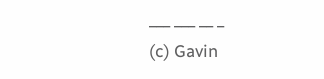___ ___ __ _
(c) Gavin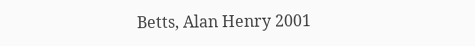Betts, Alan Henry 2001